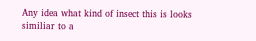Any idea what kind of insect this is looks similiar to a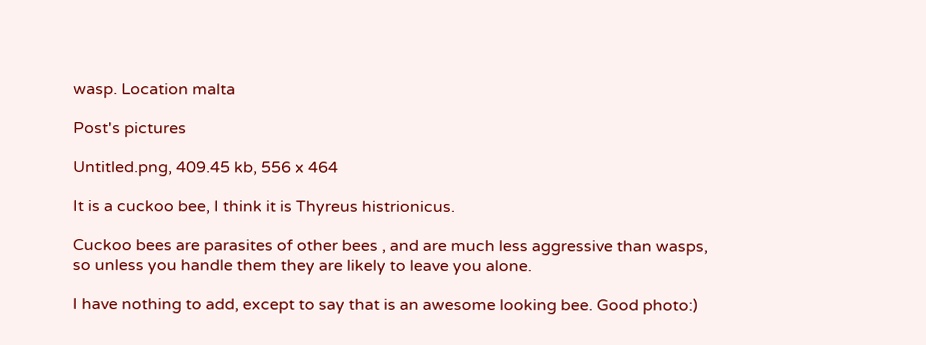wasp. Location malta

Post's pictures

Untitled.png, 409.45 kb, 556 x 464

It is a cuckoo bee, I think it is Thyreus histrionicus.

Cuckoo bees are parasites of other bees , and are much less aggressive than wasps, so unless you handle them they are likely to leave you alone.

I have nothing to add, except to say that is an awesome looking bee. Good photo:)